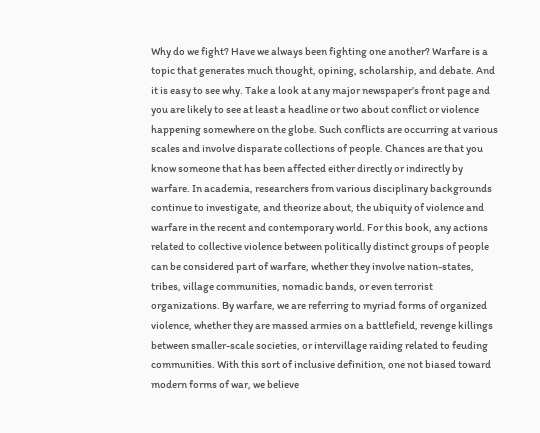Why do we fight? Have we always been fighting one another? Warfare is a topic that generates much thought, opining, scholarship, and debate. And it is easy to see why. Take a look at any major newspaper’s front page and you are likely to see at least a headline or two about conflict or violence happening somewhere on the globe. Such conflicts are occurring at various scales and involve disparate collections of people. Chances are that you know someone that has been affected either directly or indirectly by warfare. In academia, researchers from various disciplinary backgrounds continue to investigate, and theorize about, the ubiquity of violence and warfare in the recent and contemporary world. For this book, any actions related to collective violence between politically distinct groups of people can be considered part of warfare, whether they involve nation-states, tribes, village communities, nomadic bands, or even terrorist organizations. By warfare, we are referring to myriad forms of organized violence, whether they are massed armies on a battlefield, revenge killings between smaller-scale societies, or intervillage raiding related to feuding communities. With this sort of inclusive definition, one not biased toward modern forms of war, we believe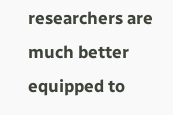researchers are much better equipped to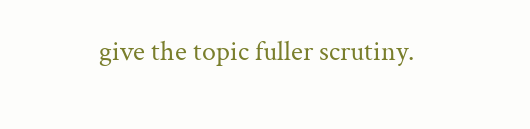give the topic fuller scrutiny.